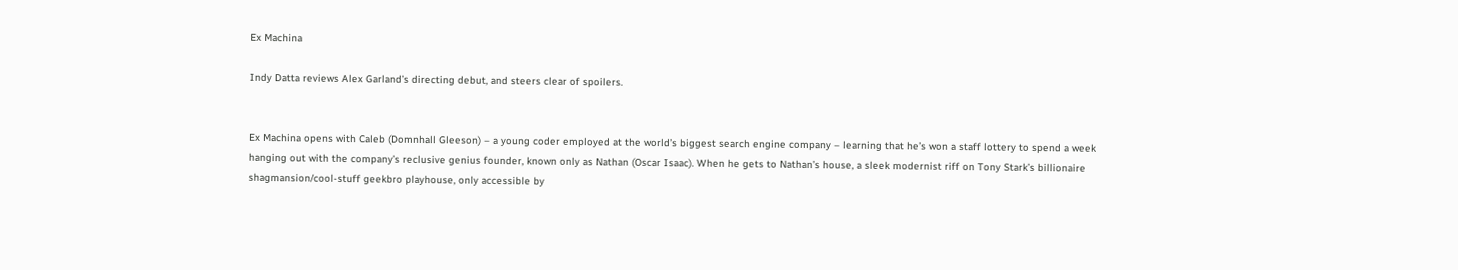Ex Machina

Indy Datta reviews Alex Garland’s directing debut, and steers clear of spoilers.


Ex Machina opens with Caleb (Domnhall Gleeson) – a young coder employed at the world’s biggest search engine company – learning that he’s won a staff lottery to spend a week hanging out with the company’s reclusive genius founder, known only as Nathan (Oscar Isaac). When he gets to Nathan’s house, a sleek modernist riff on Tony Stark’s billionaire shagmansion/cool-stuff geekbro playhouse, only accessible by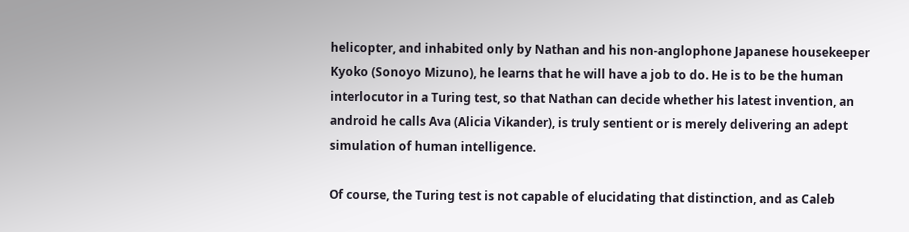helicopter, and inhabited only by Nathan and his non-anglophone Japanese housekeeper Kyoko (Sonoyo Mizuno), he learns that he will have a job to do. He is to be the human interlocutor in a Turing test, so that Nathan can decide whether his latest invention, an android he calls Ava (Alicia Vikander), is truly sentient or is merely delivering an adept simulation of human intelligence.

Of course, the Turing test is not capable of elucidating that distinction, and as Caleb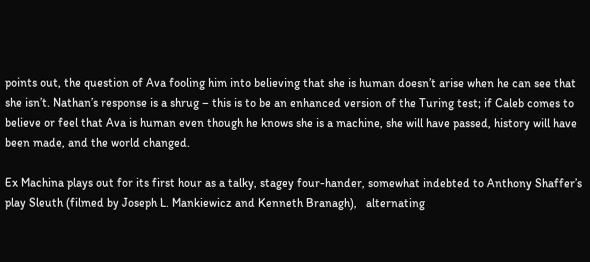points out, the question of Ava fooling him into believing that she is human doesn’t arise when he can see that she isn’t. Nathan’s response is a shrug – this is to be an enhanced version of the Turing test; if Caleb comes to believe or feel that Ava is human even though he knows she is a machine, she will have passed, history will have been made, and the world changed.

Ex Machina plays out for its first hour as a talky, stagey four-hander, somewhat indebted to Anthony Shaffer’s play Sleuth (filmed by Joseph L. Mankiewicz and Kenneth Branagh),   alternating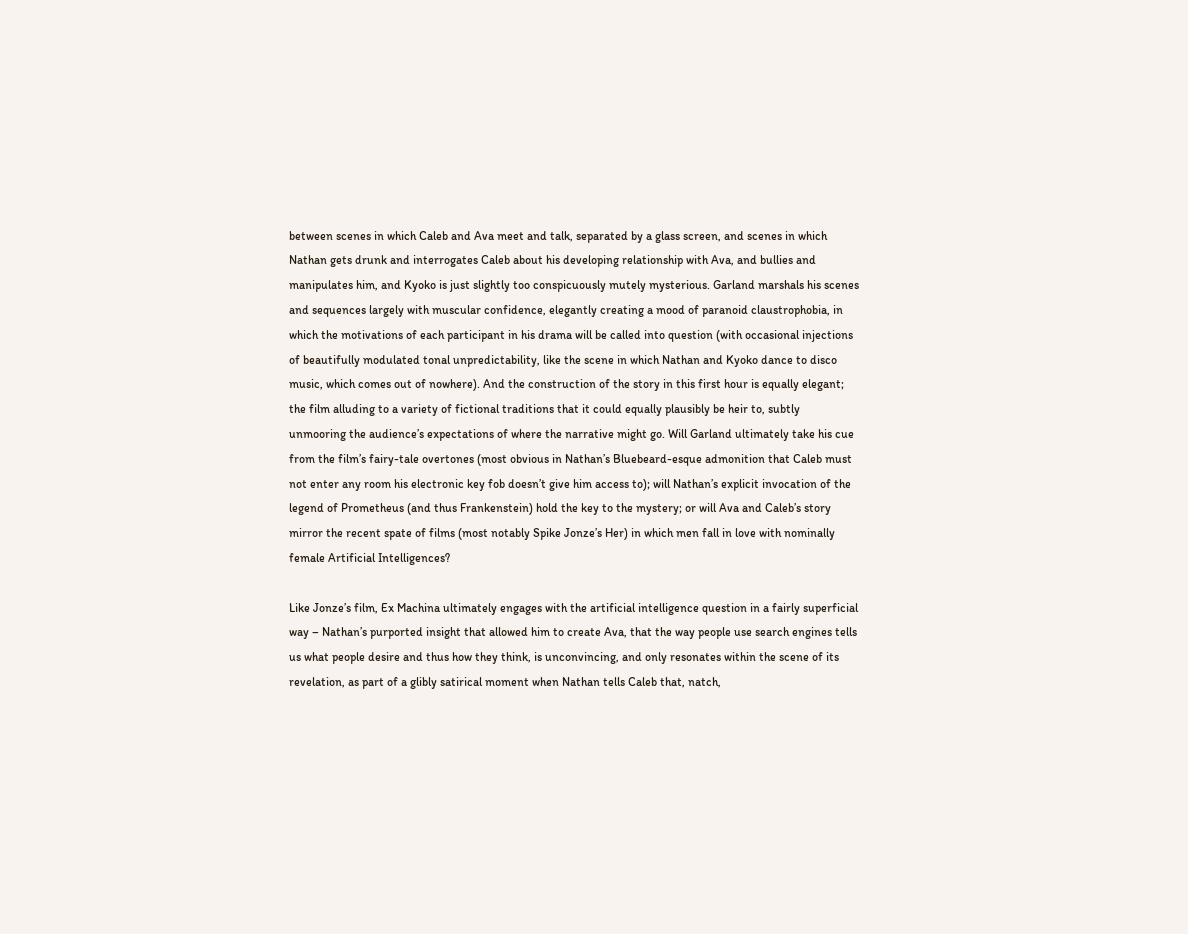between scenes in which Caleb and Ava meet and talk, separated by a glass screen, and scenes in which Nathan gets drunk and interrogates Caleb about his developing relationship with Ava, and bullies and manipulates him, and Kyoko is just slightly too conspicuously mutely mysterious. Garland marshals his scenes and sequences largely with muscular confidence, elegantly creating a mood of paranoid claustrophobia, in which the motivations of each participant in his drama will be called into question (with occasional injections of beautifully modulated tonal unpredictability, like the scene in which Nathan and Kyoko dance to disco music, which comes out of nowhere). And the construction of the story in this first hour is equally elegant; the film alluding to a variety of fictional traditions that it could equally plausibly be heir to, subtly unmooring the audience’s expectations of where the narrative might go. Will Garland ultimately take his cue from the film’s fairy-tale overtones (most obvious in Nathan’s Bluebeard-esque admonition that Caleb must not enter any room his electronic key fob doesn’t give him access to); will Nathan’s explicit invocation of the legend of Prometheus (and thus Frankenstein) hold the key to the mystery; or will Ava and Caleb’s story mirror the recent spate of films (most notably Spike Jonze’s Her) in which men fall in love with nominally female Artificial Intelligences?

Like Jonze’s film, Ex Machina ultimately engages with the artificial intelligence question in a fairly superficial way – Nathan’s purported insight that allowed him to create Ava, that the way people use search engines tells us what people desire and thus how they think, is unconvincing, and only resonates within the scene of its revelation, as part of a glibly satirical moment when Nathan tells Caleb that, natch,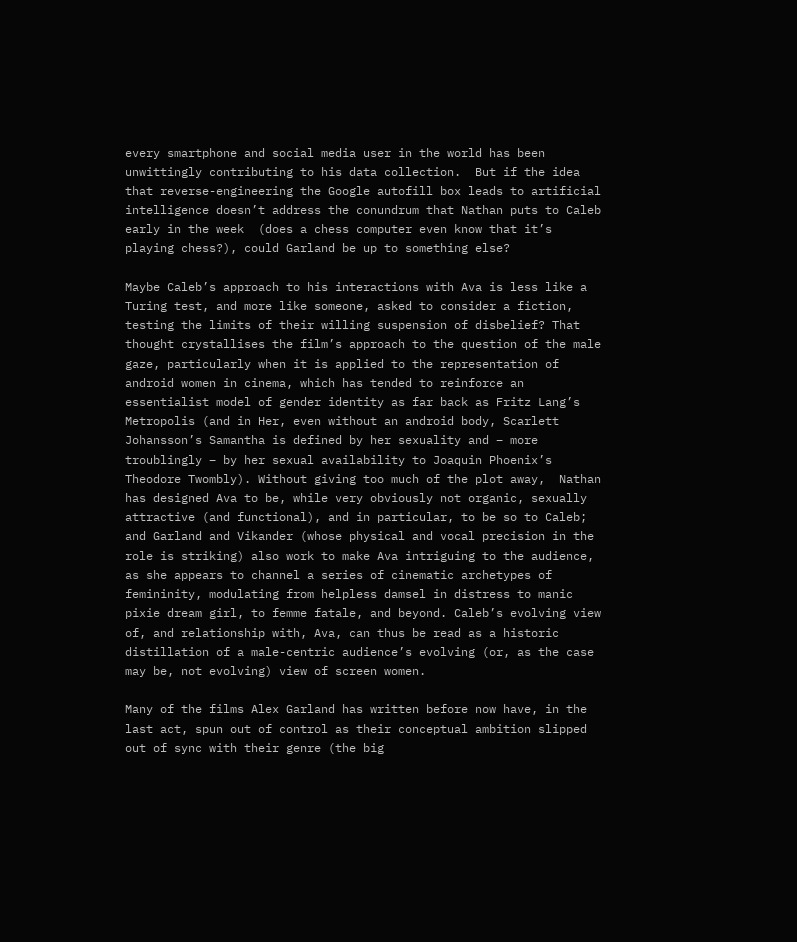every smartphone and social media user in the world has been unwittingly contributing to his data collection.  But if the idea that reverse-engineering the Google autofill box leads to artificial intelligence doesn’t address the conundrum that Nathan puts to Caleb early in the week  (does a chess computer even know that it’s playing chess?), could Garland be up to something else?

Maybe Caleb’s approach to his interactions with Ava is less like a Turing test, and more like someone, asked to consider a fiction, testing the limits of their willing suspension of disbelief? That thought crystallises the film’s approach to the question of the male gaze, particularly when it is applied to the representation of android women in cinema, which has tended to reinforce an essentialist model of gender identity as far back as Fritz Lang’s Metropolis (and in Her, even without an android body, Scarlett Johansson’s Samantha is defined by her sexuality and – more troublingly – by her sexual availability to Joaquin Phoenix’s Theodore Twombly). Without giving too much of the plot away,  Nathan has designed Ava to be, while very obviously not organic, sexually attractive (and functional), and in particular, to be so to Caleb;  and Garland and Vikander (whose physical and vocal precision in the role is striking) also work to make Ava intriguing to the audience, as she appears to channel a series of cinematic archetypes of femininity, modulating from helpless damsel in distress to manic pixie dream girl, to femme fatale, and beyond. Caleb’s evolving view of, and relationship with, Ava, can thus be read as a historic distillation of a male-centric audience’s evolving (or, as the case may be, not evolving) view of screen women.

Many of the films Alex Garland has written before now have, in the last act, spun out of control as their conceptual ambition slipped out of sync with their genre (the big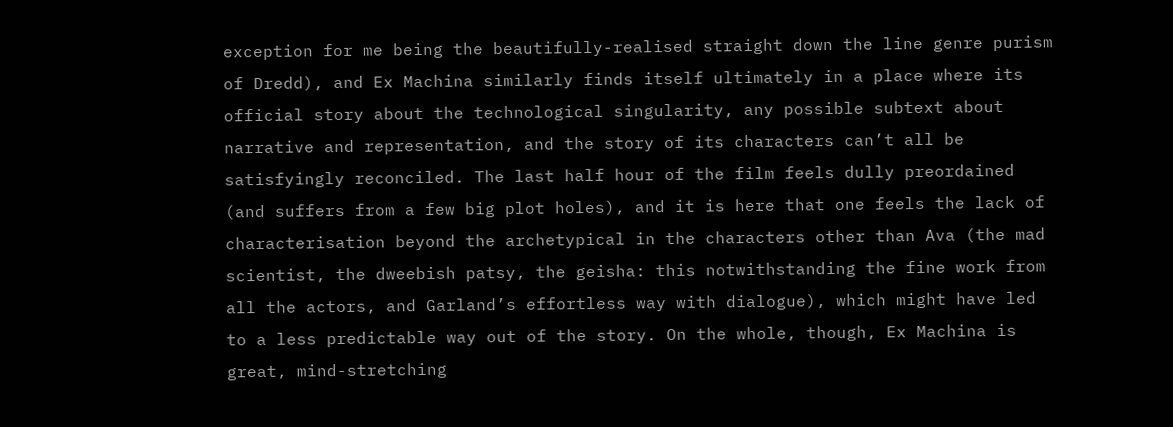exception for me being the beautifully-realised straight down the line genre purism of Dredd), and Ex Machina similarly finds itself ultimately in a place where its official story about the technological singularity, any possible subtext about narrative and representation, and the story of its characters can’t all be satisfyingly reconciled. The last half hour of the film feels dully preordained (and suffers from a few big plot holes), and it is here that one feels the lack of characterisation beyond the archetypical in the characters other than Ava (the mad scientist, the dweebish patsy, the geisha: this notwithstanding the fine work from all the actors, and Garland’s effortless way with dialogue), which might have led to a less predictable way out of the story. On the whole, though, Ex Machina is great, mind-stretching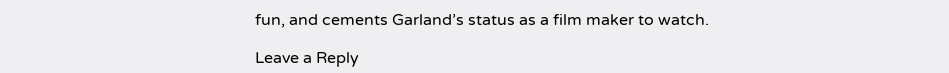fun, and cements Garland’s status as a film maker to watch.

Leave a Reply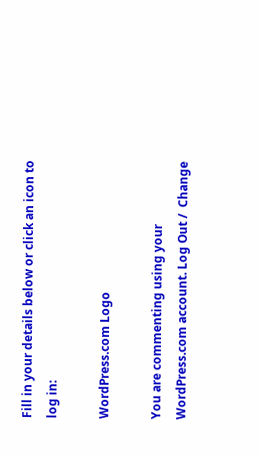Fill in your details below or click an icon to log in:

WordPress.com Logo

You are commenting using your WordPress.com account. Log Out /  Change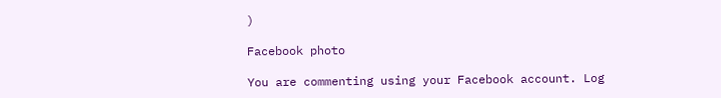)

Facebook photo

You are commenting using your Facebook account. Log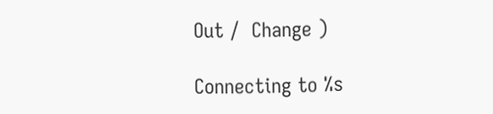Out /  Change )

Connecting to %s